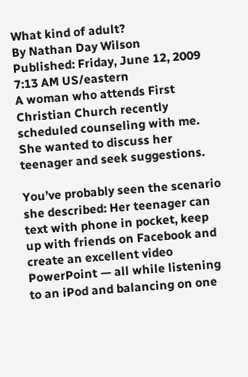What kind of adult?
By Nathan Day Wilson
Published: Friday, June 12, 2009 7:13 AM US/eastern
A woman who attends First Christian Church recently scheduled counseling with me. She wanted to discuss her teenager and seek suggestions.

You’ve probably seen the scenario she described: Her teenager can text with phone in pocket, keep up with friends on Facebook and create an excellent video PowerPoint — all while listening to an iPod and balancing on one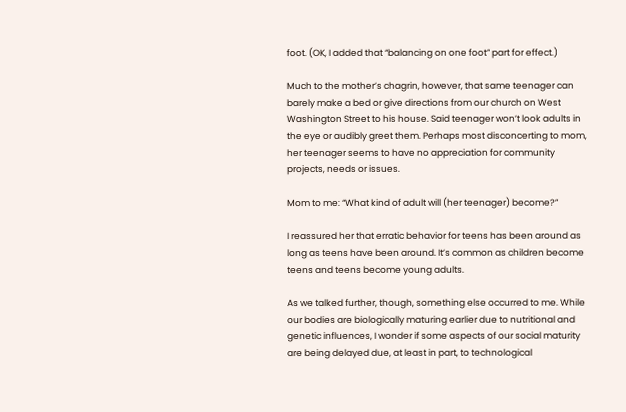foot. (OK, I added that “balancing on one foot” part for effect.)

Much to the mother’s chagrin, however, that same teenager can barely make a bed or give directions from our church on West Washington Street to his house. Said teenager won’t look adults in the eye or audibly greet them. Perhaps most disconcerting to mom, her teenager seems to have no appreciation for community projects, needs or issues.

Mom to me: “What kind of adult will (her teenager) become?”

I reassured her that erratic behavior for teens has been around as long as teens have been around. It’s common as children become teens and teens become young adults.

As we talked further, though, something else occurred to me. While our bodies are biologically maturing earlier due to nutritional and genetic influences, I wonder if some aspects of our social maturity are being delayed due, at least in part, to technological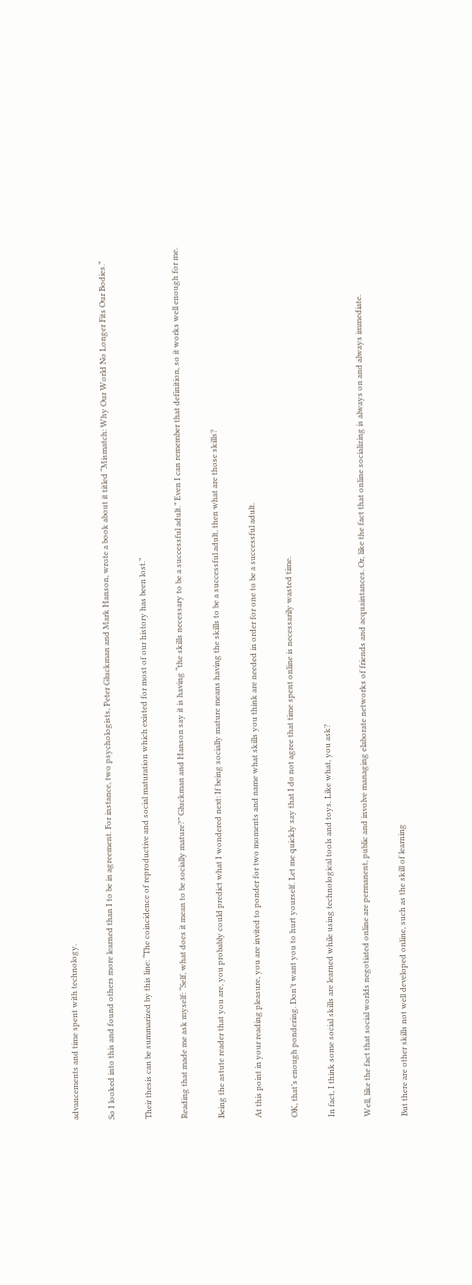advancements and time spent with technology.

So I looked into this and found others more learned than I to be in agreement. For instance, two psychologists, Peter Gluckman and Mark Hanson, wrote a book about it titled “Mismatch: Why Our World No Longer Fits Our Bodies.”

Their thesis can be summarized by this line: “The coincidence of reproductive and social maturation which existed for most of our history has been lost.”

Reading that made me ask myself: “Self, what does it mean to be socially mature?” Gluckman and Hanson say it is having “the skills necessary to be a successful adult.” Even I can remember that definition, so it works well enough for me.

Being the astute reader that you are, you probably could predict what I wondered next: If being socially mature means having the skills to be a successful adult, then what are those skills?

At this point in your reading pleasure, you are invited to ponder for two moments and name what skills you think are needed in order for one to be a successful adult.

OK, that’s enough pondering. Don’t want you to hurt yourself. Let me quickly say that I do not agree that time spent online is necessarily wasted time.

In fact, I think some social skills are learned while using technological tools and toys. Like what, you ask?

Well, like the fact that social worlds negotiated online are permanent, public and involve managing elaborate networks of friends and acquaintances. Or, like the fact that online socializing is always on and always immediate.

But there are other skills not well developed online, such as the skill of learning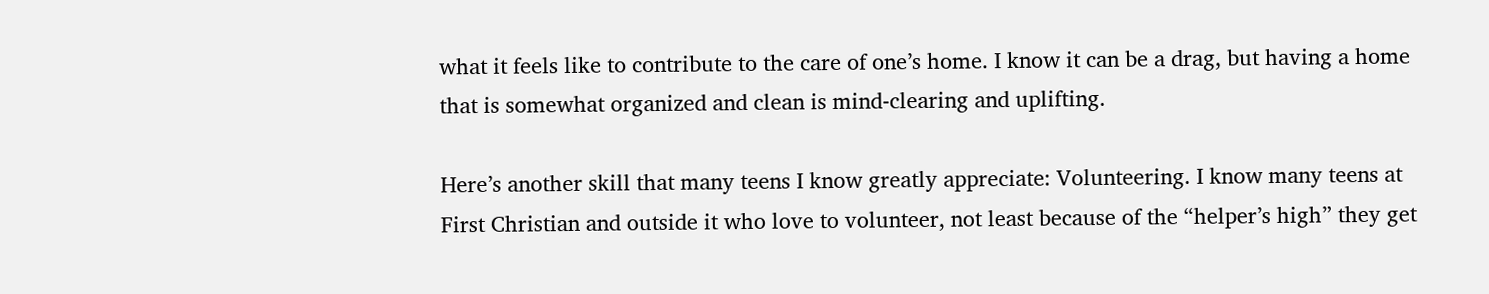what it feels like to contribute to the care of one’s home. I know it can be a drag, but having a home that is somewhat organized and clean is mind-clearing and uplifting.

Here’s another skill that many teens I know greatly appreciate: Volunteering. I know many teens at First Christian and outside it who love to volunteer, not least because of the “helper’s high” they get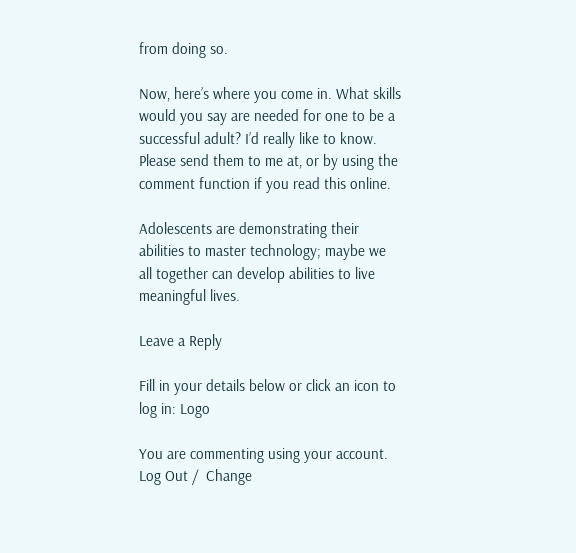from doing so.

Now, here’s where you come in. What skills would you say are needed for one to be a successful adult? I’d really like to know. Please send them to me at, or by using the comment function if you read this online.

Adolescents are demonstrating their abilities to master technology; maybe we all together can develop abilities to live meaningful lives.

Leave a Reply

Fill in your details below or click an icon to log in: Logo

You are commenting using your account. Log Out /  Change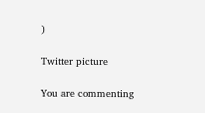)

Twitter picture

You are commenting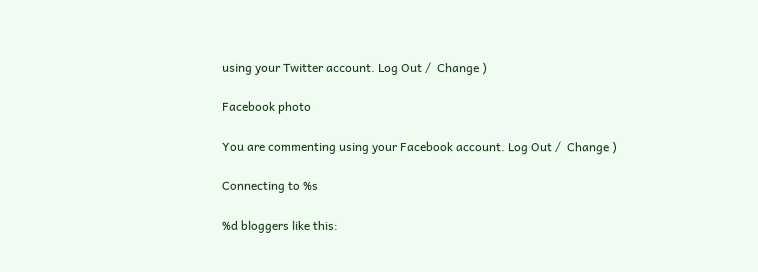using your Twitter account. Log Out /  Change )

Facebook photo

You are commenting using your Facebook account. Log Out /  Change )

Connecting to %s

%d bloggers like this: